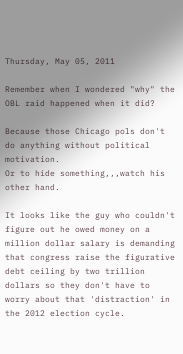Thursday, May 05, 2011

Remember when I wondered "why" the OBL raid happened when it did?

Because those Chicago pols don't do anything without political motivation.
Or to hide something,,,watch his other hand.

It looks like the guy who couldn't figure out he owed money on a million dollar salary is demanding that congress raise the figurative debt ceiling by two trillion dollars so they don't have to worry about that 'distraction' in the 2012 election cycle.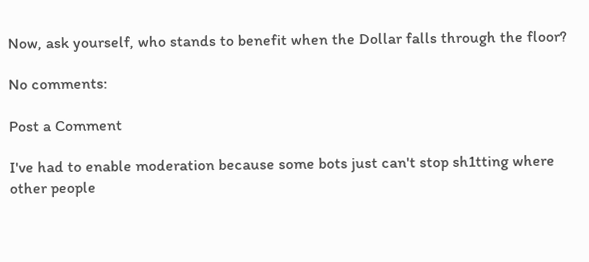Now, ask yourself, who stands to benefit when the Dollar falls through the floor?

No comments:

Post a Comment

I've had to enable moderation because some bots just can't stop sh1tting where other people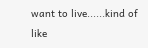want to live......kind of like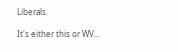Liberals.

It's either this or WV...